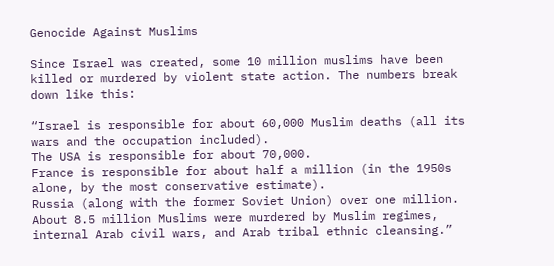Genocide Against Muslims

Since Israel was created, some 10 million muslims have been killed or murdered by violent state action. The numbers break down like this:

“Israel is responsible for about 60,000 Muslim deaths (all its wars and the occupation included).
The USA is responsible for about 70,000.
France is responsible for about half a million (in the 1950s alone, by the most conservative estimate).
Russia (along with the former Soviet Union) over one million.
About 8.5 million Muslims were murdered by Muslim regimes, internal Arab civil wars, and Arab tribal ethnic cleansing.”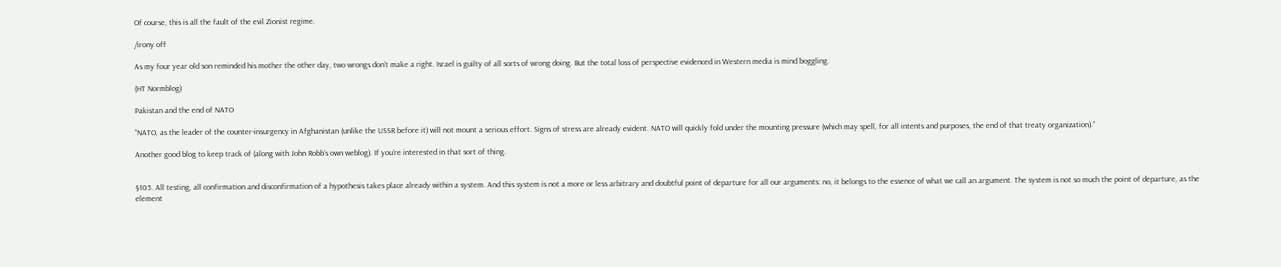Of course, this is all the fault of the evil Zionist regime.

/irony off

As my four year old son reminded his mother the other day, two wrongs don’t make a right. Israel is guilty of all sorts of wrong doing. But the total loss of perspective evidenced in Western media is mind boggling.

(HT Normblog)

Pakistan and the end of NATO

“NATO, as the leader of the counter-insurgency in Afghanistan (unlike the USSR before it) will not mount a serious effort. Signs of stress are already evident. NATO will quickly fold under the mounting pressure (which may spell, for all intents and purposes, the end of that treaty organization).”

Another good blog to keep track of (along with John Robb’s own weblog). If you’re interested in that sort of thing.


§105. All testing, all confirmation and disconfirmation of a hypothesis takes place already within a system. And this system is not a more or less arbitrary and doubtful point of departure for all our arguments: no, it belongs to the essence of what we call an argument. The system is not so much the point of departure, as the element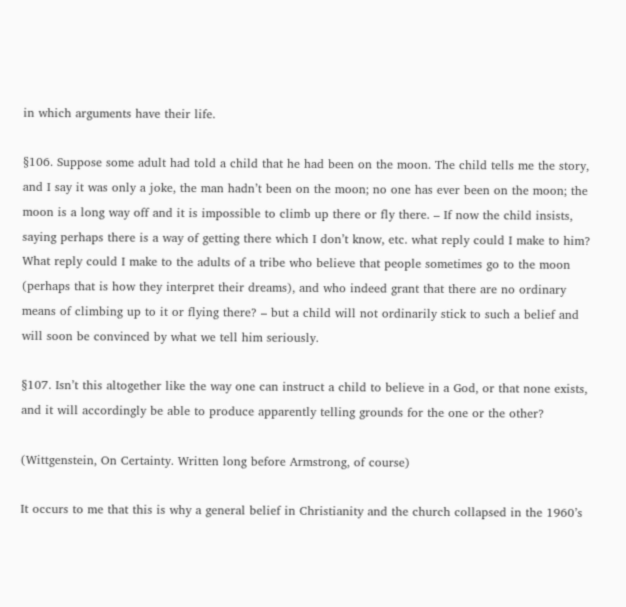in which arguments have their life.

§106. Suppose some adult had told a child that he had been on the moon. The child tells me the story, and I say it was only a joke, the man hadn’t been on the moon; no one has ever been on the moon; the moon is a long way off and it is impossible to climb up there or fly there. – If now the child insists, saying perhaps there is a way of getting there which I don’t know, etc. what reply could I make to him? What reply could I make to the adults of a tribe who believe that people sometimes go to the moon (perhaps that is how they interpret their dreams), and who indeed grant that there are no ordinary means of climbing up to it or flying there? – but a child will not ordinarily stick to such a belief and will soon be convinced by what we tell him seriously.

§107. Isn’t this altogether like the way one can instruct a child to believe in a God, or that none exists, and it will accordingly be able to produce apparently telling grounds for the one or the other?

(Wittgenstein, On Certainty. Written long before Armstrong, of course)

It occurs to me that this is why a general belief in Christianity and the church collapsed in the 1960’s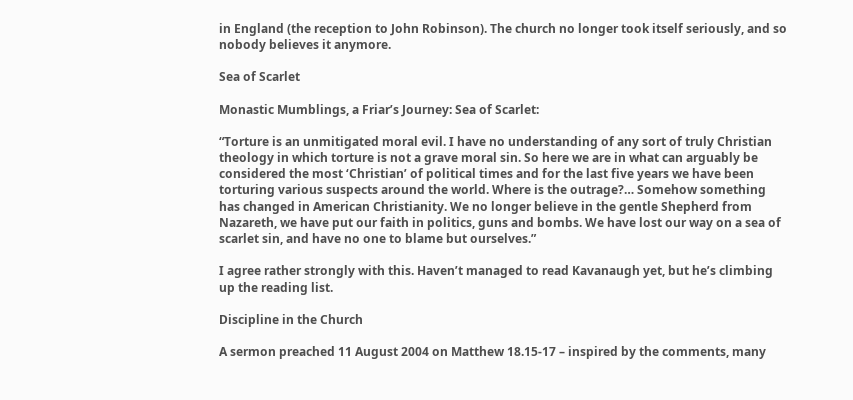in England (the reception to John Robinson). The church no longer took itself seriously, and so nobody believes it anymore.

Sea of Scarlet

Monastic Mumblings, a Friar’s Journey: Sea of Scarlet:

“Torture is an unmitigated moral evil. I have no understanding of any sort of truly Christian theology in which torture is not a grave moral sin. So here we are in what can arguably be considered the most ‘Christian’ of political times and for the last five years we have been torturing various suspects around the world. Where is the outrage?… Somehow something has changed in American Christianity. We no longer believe in the gentle Shepherd from Nazareth, we have put our faith in politics, guns and bombs. We have lost our way on a sea of scarlet sin, and have no one to blame but ourselves.”

I agree rather strongly with this. Haven’t managed to read Kavanaugh yet, but he’s climbing up the reading list.

Discipline in the Church

A sermon preached 11 August 2004 on Matthew 18.15-17 – inspired by the comments, many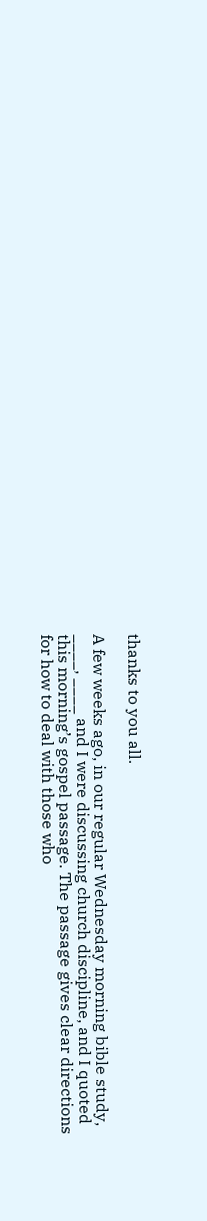thanks to you all.

A few weeks ago, in our regular Wednesday morning bible study, ____, ____ and I were discussing church discipline, and I quoted this morning’s gospel passage. The passage gives clear directions for how to deal with those who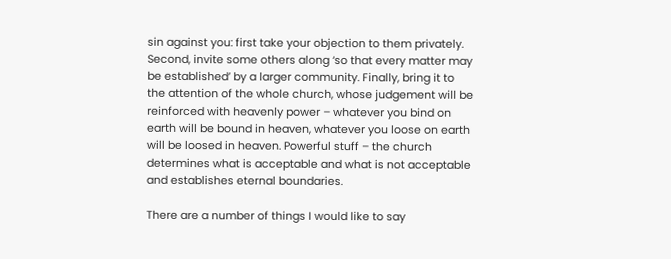sin against you: first take your objection to them privately. Second, invite some others along ‘so that every matter may be established’ by a larger community. Finally, bring it to the attention of the whole church, whose judgement will be reinforced with heavenly power – whatever you bind on earth will be bound in heaven, whatever you loose on earth will be loosed in heaven. Powerful stuff – the church determines what is acceptable and what is not acceptable and establishes eternal boundaries.

There are a number of things I would like to say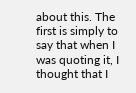about this. The first is simply to say that when I was quoting it, I thought that I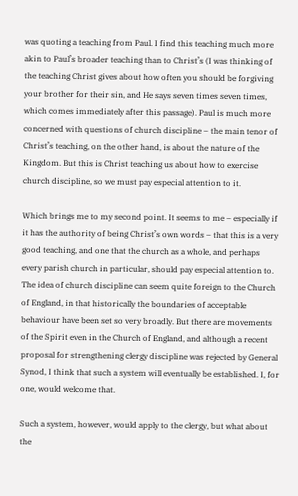was quoting a teaching from Paul. I find this teaching much more akin to Paul’s broader teaching than to Christ’s (I was thinking of the teaching Christ gives about how often you should be forgiving your brother for their sin, and He says seven times seven times, which comes immediately after this passage). Paul is much more concerned with questions of church discipline – the main tenor of Christ’s teaching, on the other hand, is about the nature of the Kingdom. But this is Christ teaching us about how to exercise church discipline, so we must pay especial attention to it.

Which brings me to my second point. It seems to me – especially if it has the authority of being Christ’s own words – that this is a very good teaching, and one that the church as a whole, and perhaps every parish church in particular, should pay especial attention to. The idea of church discipline can seem quite foreign to the Church of England, in that historically the boundaries of acceptable behaviour have been set so very broadly. But there are movements of the Spirit even in the Church of England, and although a recent proposal for strengthening clergy discipline was rejected by General Synod, I think that such a system will eventually be established. I, for one, would welcome that.

Such a system, however, would apply to the clergy, but what about the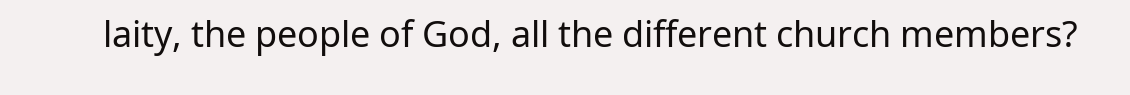laity, the people of God, all the different church members?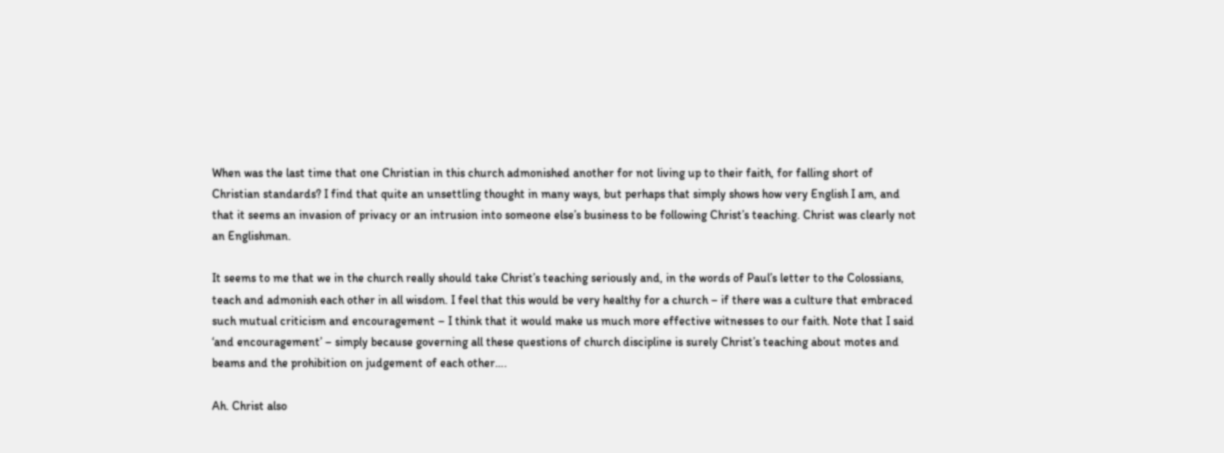When was the last time that one Christian in this church admonished another for not living up to their faith, for falling short of Christian standards? I find that quite an unsettling thought in many ways, but perhaps that simply shows how very English I am, and that it seems an invasion of privacy or an intrusion into someone else’s business to be following Christ’s teaching. Christ was clearly not an Englishman.

It seems to me that we in the church really should take Christ’s teaching seriously and, in the words of Paul’s letter to the Colossians, teach and admonish each other in all wisdom. I feel that this would be very healthy for a church – if there was a culture that embraced such mutual criticism and encouragement – I think that it would make us much more effective witnesses to our faith. Note that I said ‘and encouragement’ – simply because governing all these questions of church discipline is surely Christ’s teaching about motes and beams and the prohibition on judgement of each other….

Ah. Christ also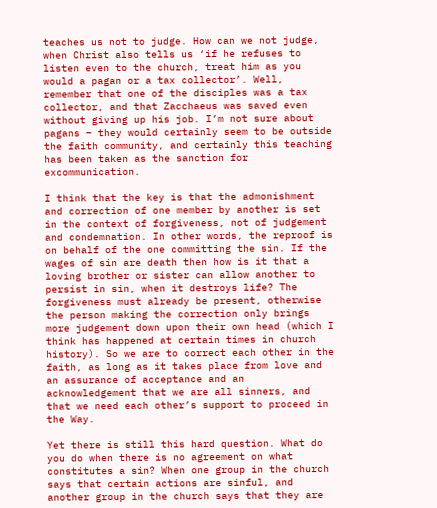teaches us not to judge. How can we not judge, when Christ also tells us ‘if he refuses to listen even to the church, treat him as you would a pagan or a tax collector’. Well, remember that one of the disciples was a tax collector, and that Zacchaeus was saved even without giving up his job. I’m not sure about pagans – they would certainly seem to be outside the faith community, and certainly this teaching has been taken as the sanction for excommunication.

I think that the key is that the admonishment and correction of one member by another is set in the context of forgiveness, not of judgement and condemnation. In other words, the reproof is on behalf of the one committing the sin. If the wages of sin are death then how is it that a loving brother or sister can allow another to persist in sin, when it destroys life? The forgiveness must already be present, otherwise the person making the correction only brings more judgement down upon their own head (which I think has happened at certain times in church history). So we are to correct each other in the faith, as long as it takes place from love and an assurance of acceptance and an acknowledgement that we are all sinners, and that we need each other’s support to proceed in the Way.

Yet there is still this hard question. What do you do when there is no agreement on what constitutes a sin? When one group in the church says that certain actions are sinful, and another group in the church says that they are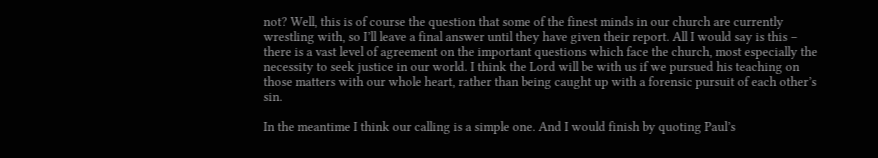not? Well, this is of course the question that some of the finest minds in our church are currently wrestling with, so I’ll leave a final answer until they have given their report. All I would say is this – there is a vast level of agreement on the important questions which face the church, most especially the necessity to seek justice in our world. I think the Lord will be with us if we pursued his teaching on those matters with our whole heart, rather than being caught up with a forensic pursuit of each other’s sin.

In the meantime I think our calling is a simple one. And I would finish by quoting Paul’s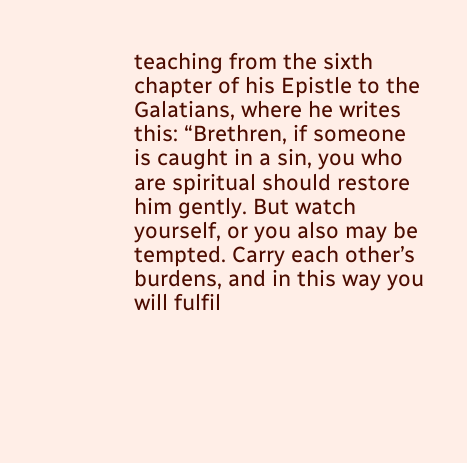teaching from the sixth chapter of his Epistle to the Galatians, where he writes this: “Brethren, if someone is caught in a sin, you who are spiritual should restore him gently. But watch yourself, or you also may be tempted. Carry each other’s burdens, and in this way you will fulfil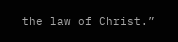the law of Christ.”